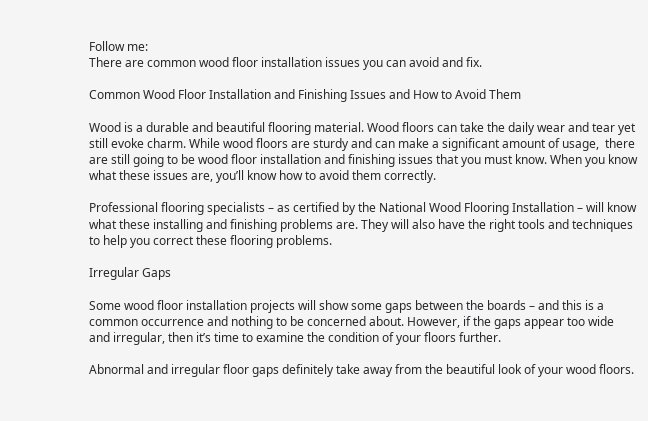Follow me:
There are common wood floor installation issues you can avoid and fix.

Common Wood Floor Installation and Finishing Issues and How to Avoid Them

Wood is a durable and beautiful flooring material. Wood floors can take the daily wear and tear yet still evoke charm. While wood floors are sturdy and can make a significant amount of usage,  there are still going to be wood floor installation and finishing issues that you must know. When you know what these issues are, you’ll know how to avoid them correctly.

Professional flooring specialists – as certified by the National Wood Flooring Installation – will know what these installing and finishing problems are. They will also have the right tools and techniques to help you correct these flooring problems.

Irregular Gaps

Some wood floor installation projects will show some gaps between the boards – and this is a common occurrence and nothing to be concerned about. However, if the gaps appear too wide and irregular, then it’s time to examine the condition of your floors further.

Abnormal and irregular floor gaps definitely take away from the beautiful look of your wood floors.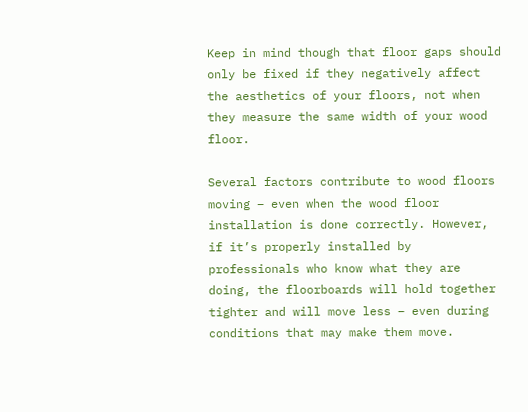Keep in mind though that floor gaps should only be fixed if they negatively affect the aesthetics of your floors, not when they measure the same width of your wood floor.

Several factors contribute to wood floors moving – even when the wood floor installation is done correctly. However, if it’s properly installed by professionals who know what they are doing, the floorboards will hold together tighter and will move less – even during conditions that may make them move.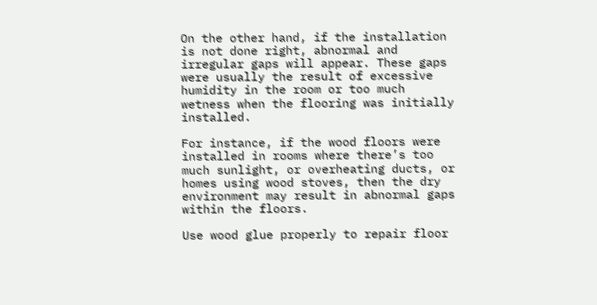On the other hand, if the installation is not done right, abnormal and irregular gaps will appear. These gaps were usually the result of excessive humidity in the room or too much wetness when the flooring was initially installed.

For instance, if the wood floors were installed in rooms where there’s too much sunlight, or overheating ducts, or homes using wood stoves, then the dry environment may result in abnormal gaps within the floors.

Use wood glue properly to repair floor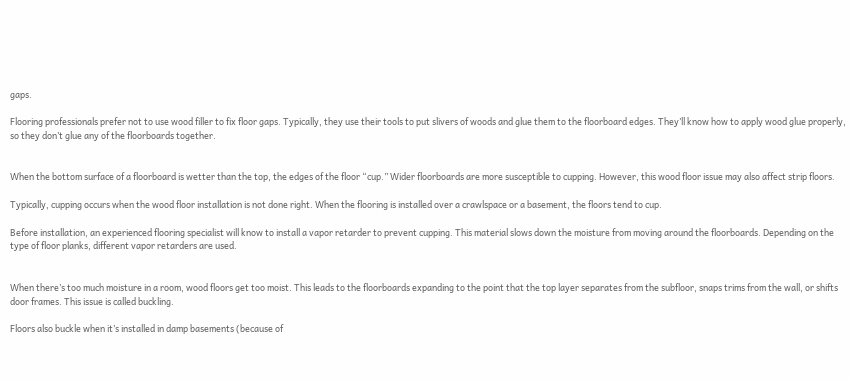gaps.

Flooring professionals prefer not to use wood filler to fix floor gaps. Typically, they use their tools to put slivers of woods and glue them to the floorboard edges. They’ll know how to apply wood glue properly, so they don’t glue any of the floorboards together.


When the bottom surface of a floorboard is wetter than the top, the edges of the floor “cup.” Wider floorboards are more susceptible to cupping. However, this wood floor issue may also affect strip floors.

Typically, cupping occurs when the wood floor installation is not done right. When the flooring is installed over a crawlspace or a basement, the floors tend to cup.

Before installation, an experienced flooring specialist will know to install a vapor retarder to prevent cupping. This material slows down the moisture from moving around the floorboards. Depending on the type of floor planks, different vapor retarders are used.


When there’s too much moisture in a room, wood floors get too moist. This leads to the floorboards expanding to the point that the top layer separates from the subfloor, snaps trims from the wall, or shifts door frames. This issue is called buckling.

Floors also buckle when it’s installed in damp basements (because of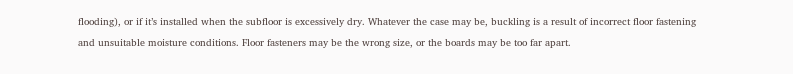flooding), or if it’s installed when the subfloor is excessively dry. Whatever the case may be, buckling is a result of incorrect floor fastening and unsuitable moisture conditions. Floor fasteners may be the wrong size, or the boards may be too far apart.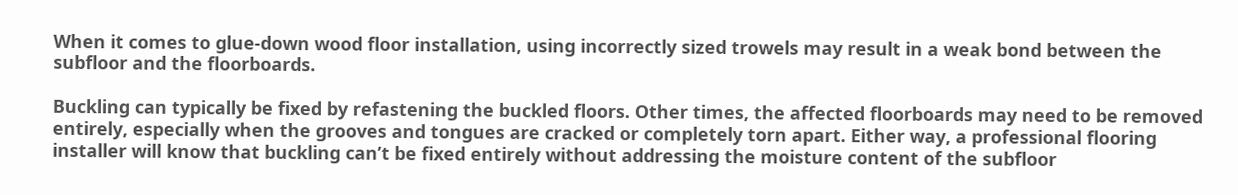When it comes to glue-down wood floor installation, using incorrectly sized trowels may result in a weak bond between the subfloor and the floorboards.

Buckling can typically be fixed by refastening the buckled floors. Other times, the affected floorboards may need to be removed entirely, especially when the grooves and tongues are cracked or completely torn apart. Either way, a professional flooring installer will know that buckling can’t be fixed entirely without addressing the moisture content of the subfloor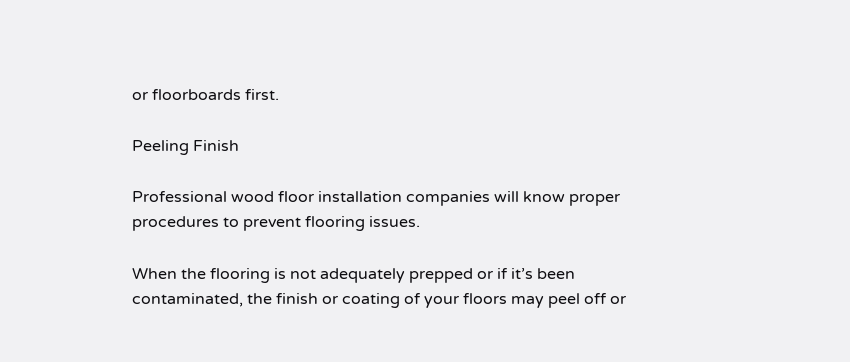or floorboards first.

Peeling Finish

Professional wood floor installation companies will know proper procedures to prevent flooring issues.

When the flooring is not adequately prepped or if it’s been contaminated, the finish or coating of your floors may peel off or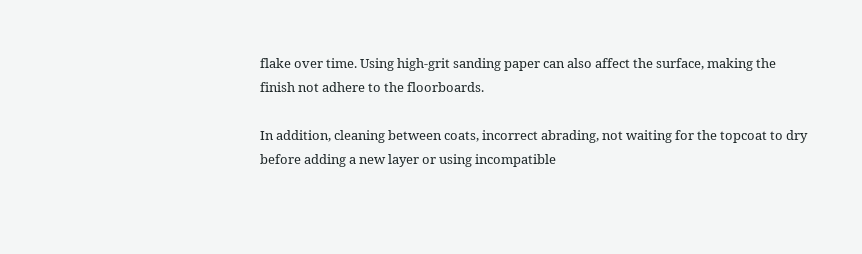flake over time. Using high-grit sanding paper can also affect the surface, making the finish not adhere to the floorboards.

In addition, cleaning between coats, incorrect abrading, not waiting for the topcoat to dry before adding a new layer or using incompatible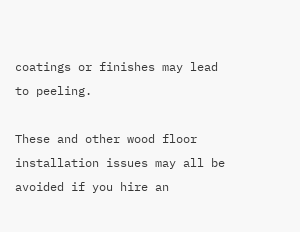coatings or finishes may lead to peeling.

These and other wood floor installation issues may all be avoided if you hire an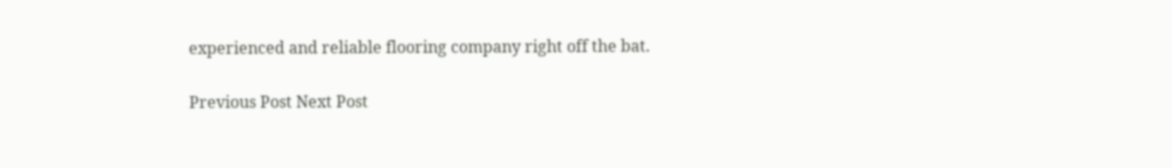experienced and reliable flooring company right off the bat.

Previous Post Next Post